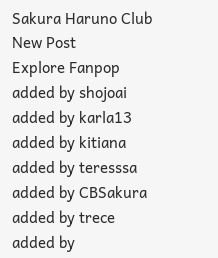Sakura Haruno Club
New Post
Explore Fanpop
added by shojoai
added by karla13
added by kitiana
added by teresssa
added by CBSakura
added by trece
added by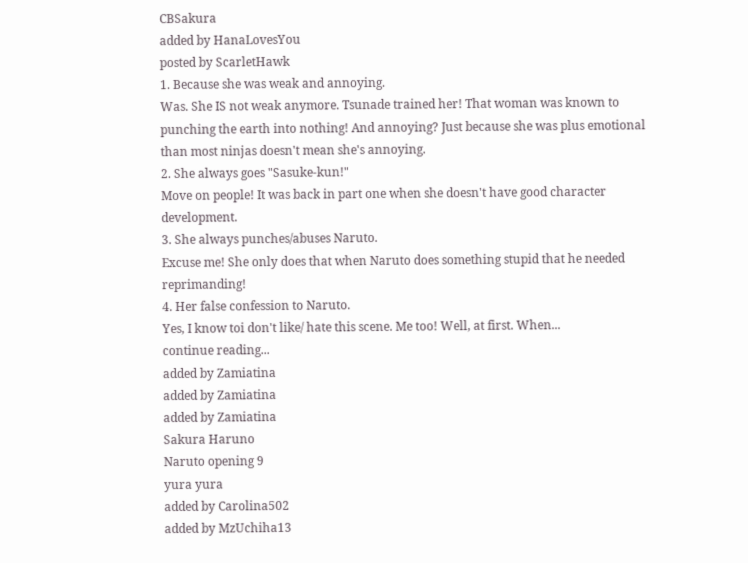CBSakura
added by HanaLovesYou
posted by ScarletHawk
1. Because she was weak and annoying.
Was. She IS not weak anymore. Tsunade trained her! That woman was known to punching the earth into nothing! And annoying? Just because she was plus emotional than most ninjas doesn't mean she's annoying.
2. She always goes "Sasuke-kun!"
Move on people! It was back in part one when she doesn't have good character development.
3. She always punches/abuses Naruto.
Excuse me! She only does that when Naruto does something stupid that he needed reprimanding!
4. Her false confession to Naruto.
Yes, I know toi don't like/ hate this scene. Me too! Well, at first. When...
continue reading...
added by Zamiatina
added by Zamiatina
added by Zamiatina
Sakura Haruno
Naruto opening 9
yura yura
added by Carolina502
added by MzUchiha13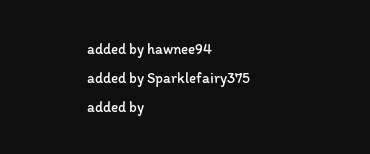added by hawnee94
added by Sparklefairy375
added by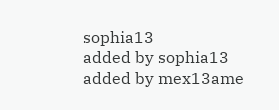sophia13
added by sophia13
added by mex13ame